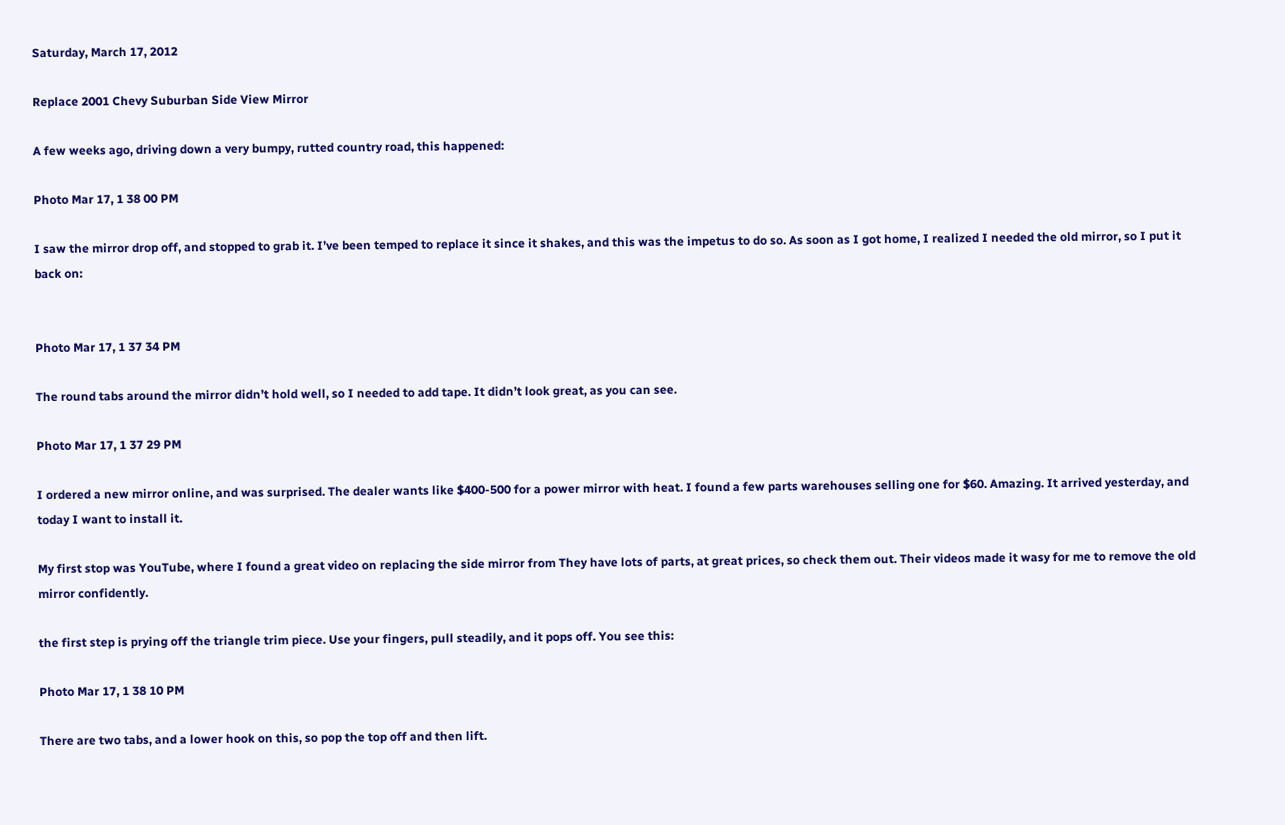Saturday, March 17, 2012

Replace 2001 Chevy Suburban Side View Mirror

A few weeks ago, driving down a very bumpy, rutted country road, this happened:

Photo Mar 17, 1 38 00 PM

I saw the mirror drop off, and stopped to grab it. I’ve been temped to replace it since it shakes, and this was the impetus to do so. As soon as I got home, I realized I needed the old mirror, so I put it back on:


Photo Mar 17, 1 37 34 PM

The round tabs around the mirror didn’t hold well, so I needed to add tape. It didn’t look great, as you can see.

Photo Mar 17, 1 37 29 PM

I ordered a new mirror online, and was surprised. The dealer wants like $400-500 for a power mirror with heat. I found a few parts warehouses selling one for $60. Amazing. It arrived yesterday, and today I want to install it.

My first stop was YouTube, where I found a great video on replacing the side mirror from They have lots of parts, at great prices, so check them out. Their videos made it wasy for me to remove the old mirror confidently.

the first step is prying off the triangle trim piece. Use your fingers, pull steadily, and it pops off. You see this:

Photo Mar 17, 1 38 10 PM

There are two tabs, and a lower hook on this, so pop the top off and then lift.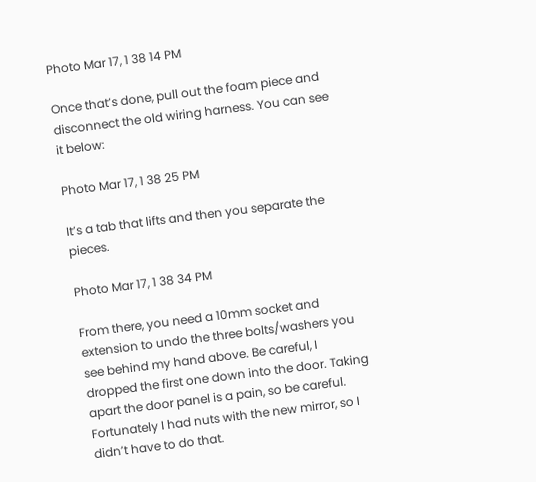Photo Mar 17, 1 38 14 PM

Once that’s done, pull out the foam piece and disconnect the old wiring harness. You can see it below:

Photo Mar 17, 1 38 25 PM

It’s a tab that lifts and then you separate the pieces.

Photo Mar 17, 1 38 34 PM

From there, you need a 10mm socket and extension to undo the three bolts/washers you see behind my hand above. Be careful, I dropped the first one down into the door. Taking apart the door panel is a pain, so be careful. Fortunately I had nuts with the new mirror, so I didn’t have to do that.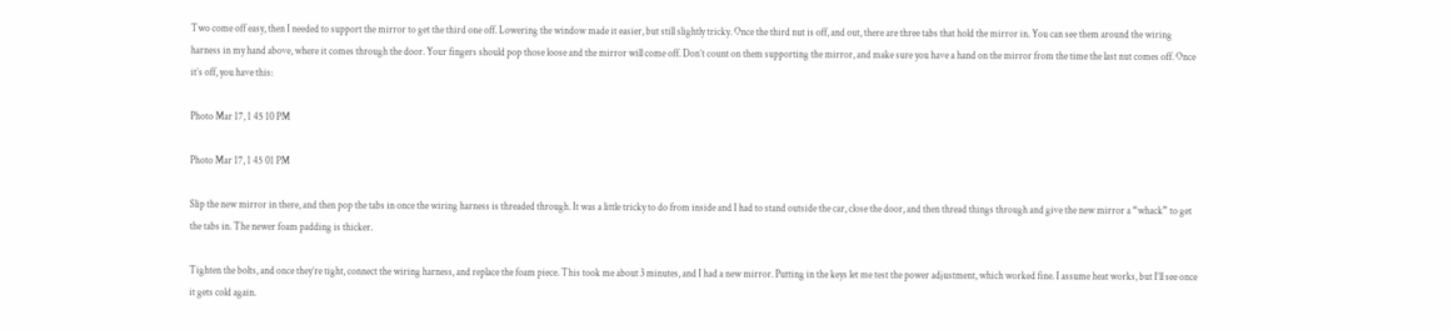Two come off easy, then I needed to support the mirror to get the third one off. Lowering the window made it easier, but still slightly tricky. Once the third nut is off, and out, there are three tabs that hold the mirror in. You can see them around the wiring harness in my hand above, where it comes through the door. Your fingers should pop those loose and the mirror will come off. Don’t count on them supporting the mirror, and make sure you have a hand on the mirror from the time the last nut comes off. Once it’s off, you have this:

Photo Mar 17, 1 45 10 PM

Photo Mar 17, 1 45 01 PM

Slip the new mirror in there, and then pop the tabs in once the wiring harness is threaded through. It was a little tricky to do from inside and I had to stand outside the car, close the door, and then thread things through and give the new mirror a “whack” to get the tabs in. The newer foam padding is thicker.

Tighten the bolts, and once they’re tight, connect the wiring harness, and replace the foam piece. This took me about 3 minutes, and I had a new mirror. Putting in the keys let me test the power adjustment, which worked fine. I assume heat works, but I’ll see once it gets cold again.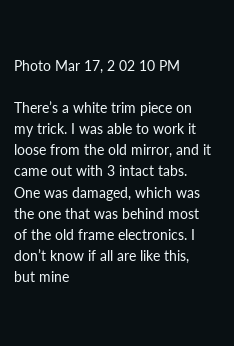Photo Mar 17, 2 02 10 PM

There’s a white trim piece on my trick. I was able to work it loose from the old mirror, and it came out with 3 intact tabs. One was damaged, which was the one that was behind most of the old frame electronics. I don’t know if all are like this, but mine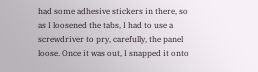had some adhesive stickers in there, so as I loosened the tabs, I had to use a screwdriver to pry, carefully, the panel loose. Once it was out, I snapped it onto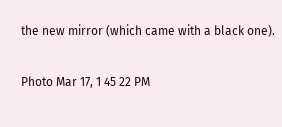the new mirror (which came with a black one).

Photo Mar 17, 1 45 22 PM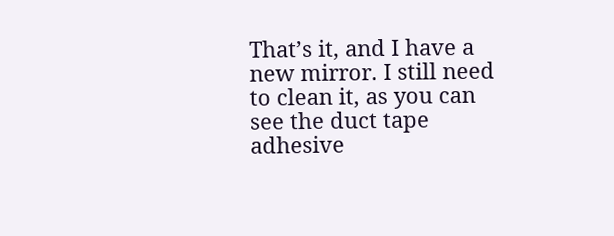That’s it, and I have a new mirror. I still need to clean it, as you can see the duct tape adhesive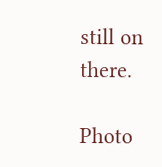still on there.

Photo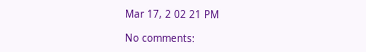Mar 17, 2 02 21 PM

No comments: